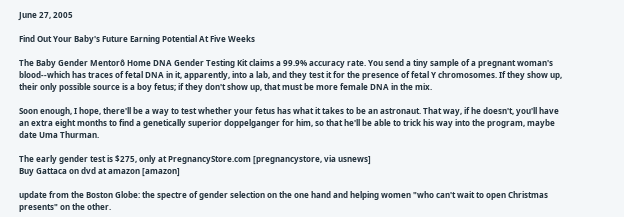June 27, 2005

Find Out Your Baby's Future Earning Potential At Five Weeks

The Baby Gender Mentorô Home DNA Gender Testing Kit claims a 99.9% accuracy rate. You send a tiny sample of a pregnant woman's blood--which has traces of fetal DNA in it, apparently, into a lab, and they test it for the presence of fetal Y chromosomes. If they show up, their only possible source is a boy fetus; if they don't show up, that must be more female DNA in the mix.

Soon enough, I hope, there'll be a way to test whether your fetus has what it takes to be an astronaut. That way, if he doesn't, you'll have an extra eight months to find a genetically superior doppelganger for him, so that he'll be able to trick his way into the program, maybe date Uma Thurman.

The early gender test is $275, only at PregnancyStore.com [pregnancystore, via usnews]
Buy Gattaca on dvd at amazon [amazon]

update from the Boston Globe: the spectre of gender selection on the one hand and helping women "who can't wait to open Christmas presents" on the other.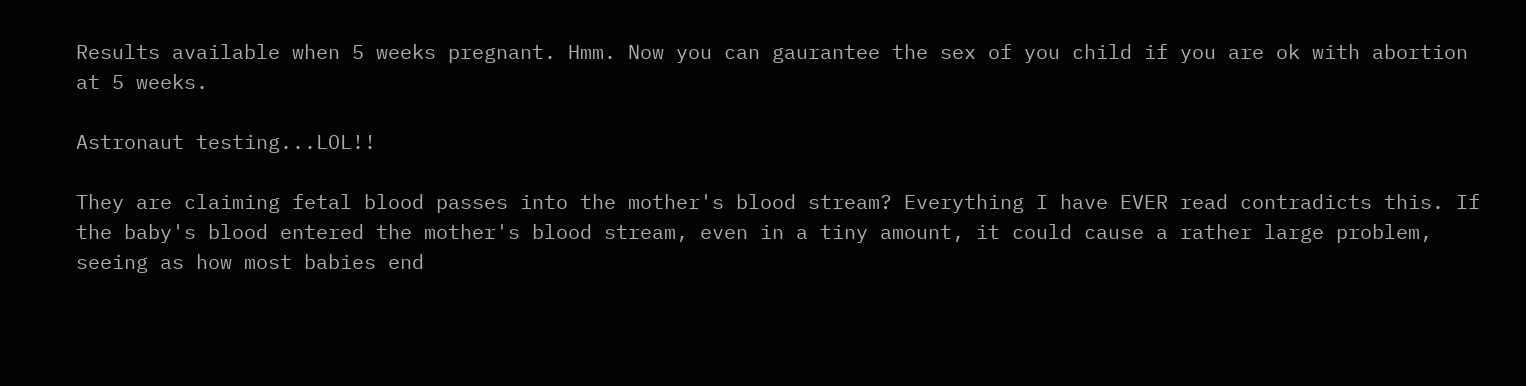Results available when 5 weeks pregnant. Hmm. Now you can gaurantee the sex of you child if you are ok with abortion at 5 weeks.

Astronaut testing...LOL!!

They are claiming fetal blood passes into the mother's blood stream? Everything I have EVER read contradicts this. If the baby's blood entered the mother's blood stream, even in a tiny amount, it could cause a rather large problem, seeing as how most babies end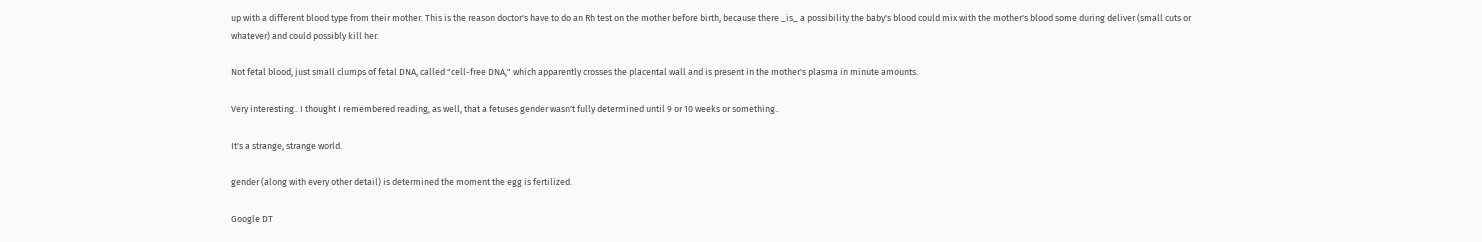up with a different blood type from their mother. This is the reason doctor's have to do an Rh test on the mother before birth, because there _is_ a possibility the baby's blood could mix with the mother's blood some during deliver (small cuts or whatever) and could possibly kill her.

Not fetal blood, just small clumps of fetal DNA, called "cell-free DNA," which apparently crosses the placental wall and is present in the mother's plasma in minute amounts.

Very interesting.. I thought I remembered reading, as well, that a fetuses gender wasn't fully determined until 9 or 10 weeks or something..

It's a strange, strange world.

gender (along with every other detail) is determined the moment the egg is fertilized.

Google DT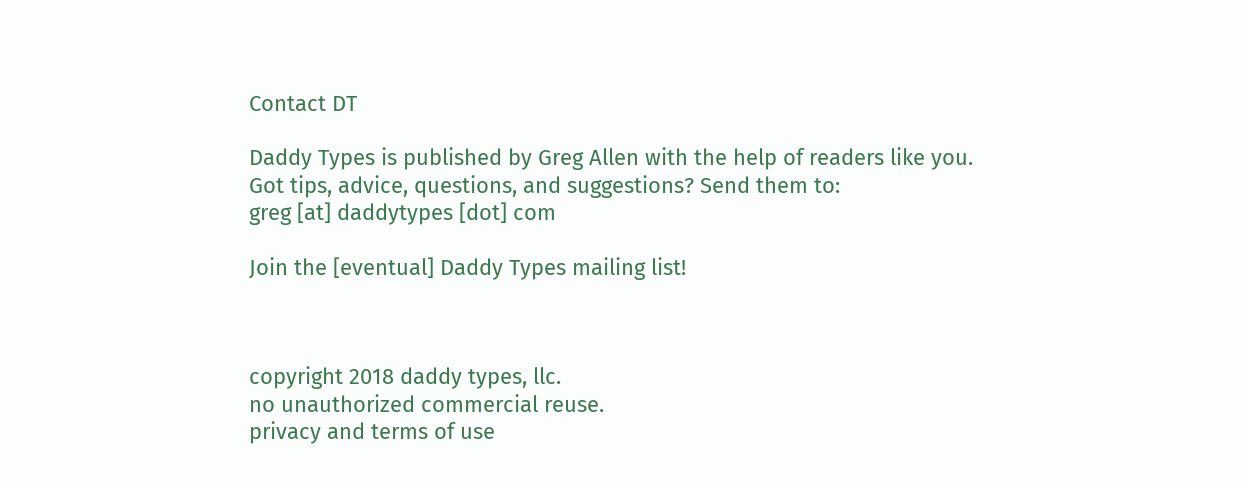Contact DT

Daddy Types is published by Greg Allen with the help of readers like you.
Got tips, advice, questions, and suggestions? Send them to:
greg [at] daddytypes [dot] com

Join the [eventual] Daddy Types mailing list!



copyright 2018 daddy types, llc.
no unauthorized commercial reuse.
privacy and terms of use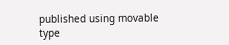published using movable type